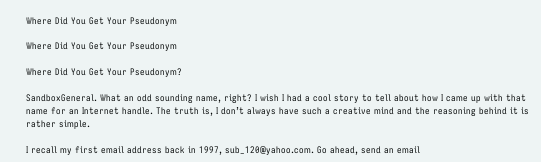Where Did You Get Your Pseudonym

Where Did You Get Your Pseudonym

Where Did You Get Your Pseudonym?

SandboxGeneral. What an odd sounding name, right? I wish I had a cool story to tell about how I came up with that name for an Internet handle. The truth is, I don’t always have such a creative mind and the reasoning behind it is rather simple.

I recall my first email address back in 1997, sub_120@yahoo.com. Go ahead, send an email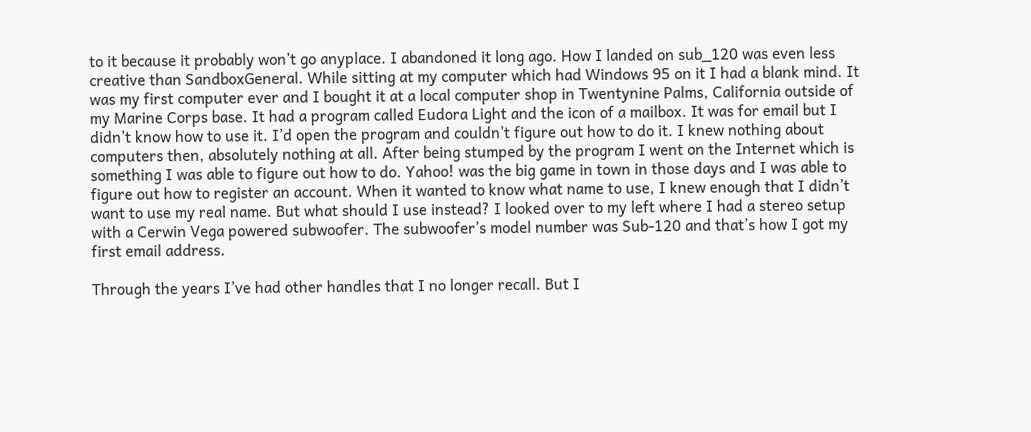to it because it probably won’t go anyplace. I abandoned it long ago. How I landed on sub_120 was even less creative than SandboxGeneral. While sitting at my computer which had Windows 95 on it I had a blank mind. It was my first computer ever and I bought it at a local computer shop in Twentynine Palms, California outside of my Marine Corps base. It had a program called Eudora Light and the icon of a mailbox. It was for email but I didn’t know how to use it. I’d open the program and couldn’t figure out how to do it. I knew nothing about computers then, absolutely nothing at all. After being stumped by the program I went on the Internet which is something I was able to figure out how to do. Yahoo! was the big game in town in those days and I was able to figure out how to register an account. When it wanted to know what name to use, I knew enough that I didn’t want to use my real name. But what should I use instead? I looked over to my left where I had a stereo setup with a Cerwin Vega powered subwoofer. The subwoofer’s model number was Sub-120 and that’s how I got my first email address.

Through the years I’ve had other handles that I no longer recall. But I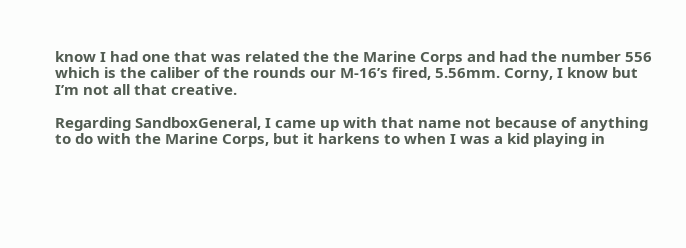know I had one that was related the the Marine Corps and had the number 556 which is the caliber of the rounds our M-16’s fired, 5.56mm. Corny, I know but I’m not all that creative.

Regarding SandboxGeneral, I came up with that name not because of anything to do with the Marine Corps, but it harkens to when I was a kid playing in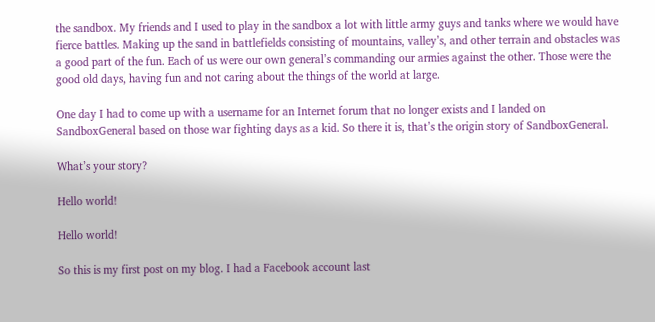the sandbox. My friends and I used to play in the sandbox a lot with little army guys and tanks where we would have fierce battles. Making up the sand in battlefields consisting of mountains, valley’s, and other terrain and obstacles was a good part of the fun. Each of us were our own general’s commanding our armies against the other. Those were the good old days, having fun and not caring about the things of the world at large.

One day I had to come up with a username for an Internet forum that no longer exists and I landed on SandboxGeneral based on those war fighting days as a kid. So there it is, that’s the origin story of SandboxGeneral.

What’s your story?

Hello world!

Hello world!

So this is my first post on my blog. I had a Facebook account last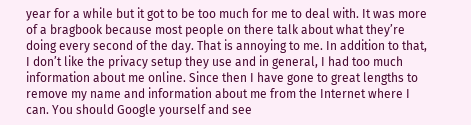year for a while but it got to be too much for me to deal with. It was more of a bragbook because most people on there talk about what they’re doing every second of the day. That is annoying to me. In addition to that, I don’t like the privacy setup they use and in general, I had too much information about me online. Since then I have gone to great lengths to remove my name and information about me from the Internet where I can. You should Google yourself and see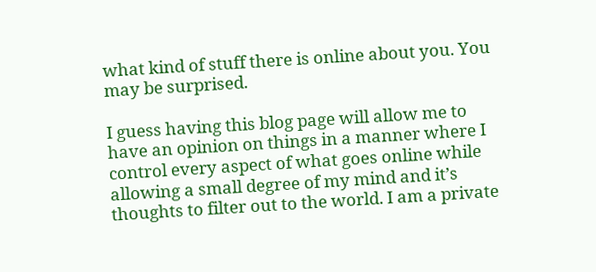what kind of stuff there is online about you. You may be surprised.

I guess having this blog page will allow me to have an opinion on things in a manner where I control every aspect of what goes online while allowing a small degree of my mind and it’s thoughts to filter out to the world. I am a private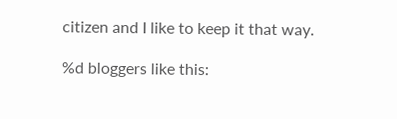citizen and I like to keep it that way.

%d bloggers like this: